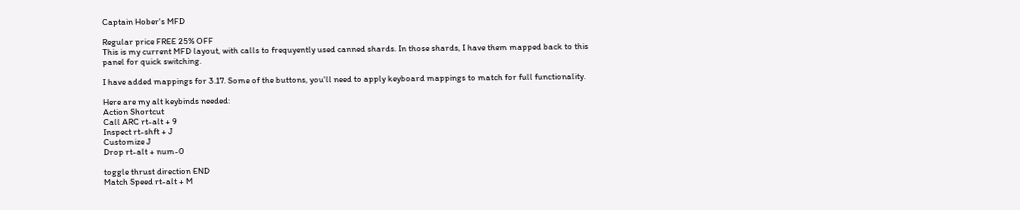Captain Hober's MFD

Regular price FREE 25% OFF
This is my current MFD layout, with calls to frequyently used canned shards. In those shards, I have them mapped back to this panel for quick switching.

I have added mappings for 3.17. Some of the buttons, you'll need to apply keyboard mappings to match for full functionality.

Here are my alt keybinds needed:
Action Shortcut
Call ARC rt-alt + 9
Inspect rt-shft + J
Customize J
Drop rt-alt + num-0

toggle thrust direction END
Match Speed rt-alt + M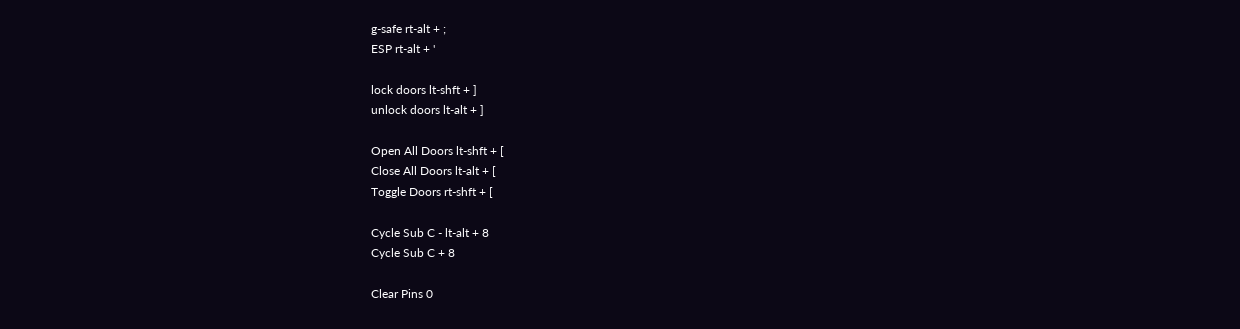g-safe rt-alt + ;
ESP rt-alt + '

lock doors lt-shft + ]
unlock doors lt-alt + ]

Open All Doors lt-shft + [
Close All Doors lt-alt + [
Toggle Doors rt-shft + [

Cycle Sub C - lt-alt + 8
Cycle Sub C + 8

Clear Pins 0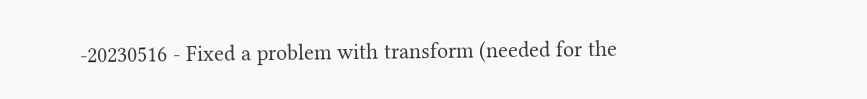-20230516 - Fixed a problem with transform (needed for the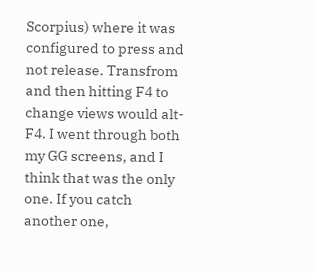Scorpius) where it was configured to press and not release. Transfrom and then hitting F4 to change views would alt-F4. I went through both my GG screens, and I think that was the only one. If you catch another one,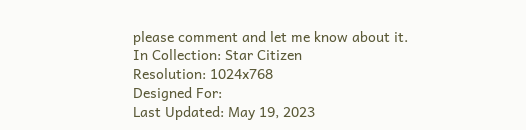please comment and let me know about it.
In Collection: Star Citizen
Resolution: 1024x768
Designed For:
Last Updated: May 19, 2023